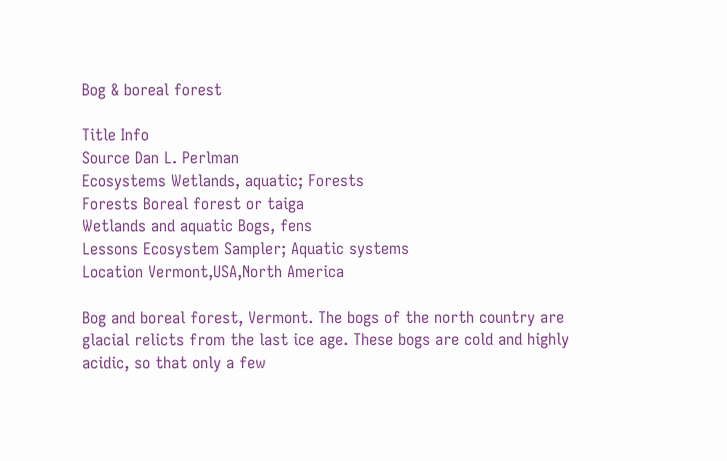Bog & boreal forest

Title Info
Source Dan L. Perlman
Ecosystems Wetlands, aquatic; Forests
Forests Boreal forest or taiga
Wetlands and aquatic Bogs, fens
Lessons Ecosystem Sampler; Aquatic systems
Location Vermont,USA,North America

Bog and boreal forest, Vermont. The bogs of the north country are glacial relicts from the last ice age. These bogs are cold and highly acidic, so that only a few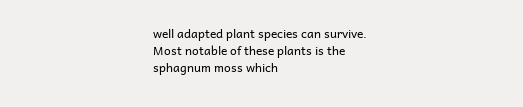well adapted plant species can survive. Most notable of these plants is the sphagnum moss which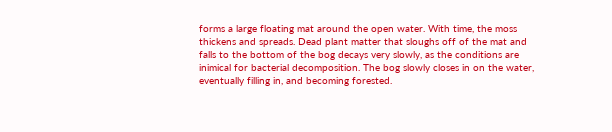forms a large floating mat around the open water. With time, the moss thickens and spreads. Dead plant matter that sloughs off of the mat and falls to the bottom of the bog decays very slowly, as the conditions are inimical for bacterial decomposition. The bog slowly closes in on the water, eventually filling in, and becoming forested.